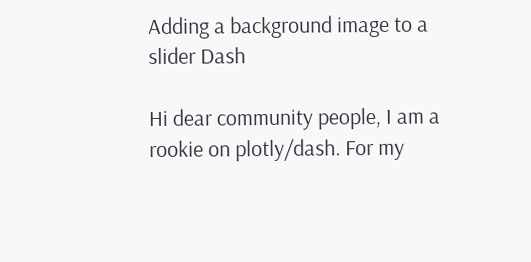Adding a background image to a slider Dash

Hi dear community people, I am a rookie on plotly/dash. For my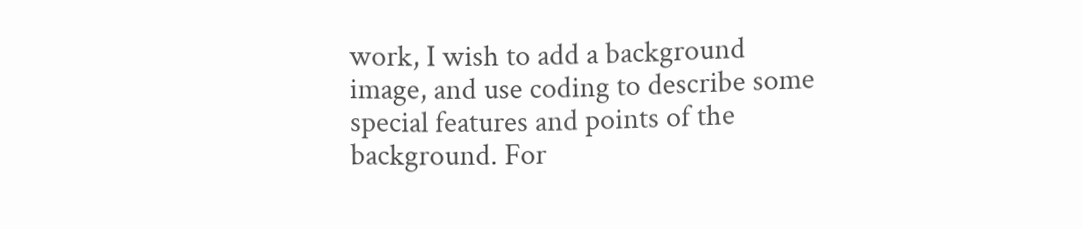work, I wish to add a background image, and use coding to describe some special features and points of the background. For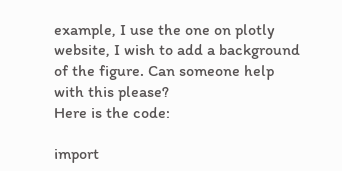example, I use the one on plotly website, I wish to add a background of the figure. Can someone help with this please?
Here is the code:

import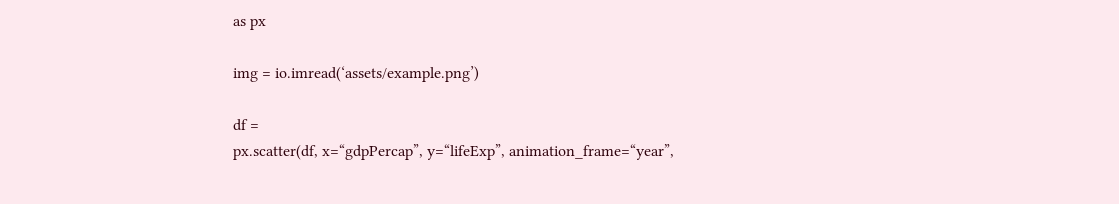as px

img = io.imread(‘assets/example.png’)

df =
px.scatter(df, x=“gdpPercap”, y=“lifeExp”, animation_frame=“year”,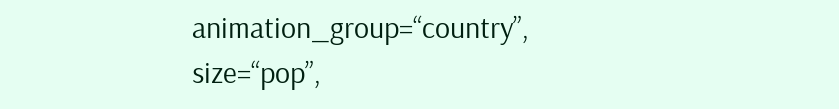animation_group=“country”,
size=“pop”,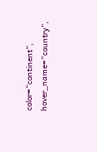color=“continent”, hover_name=“country”,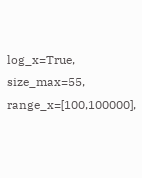log_x=True, size_max=55, range_x=[100,100000],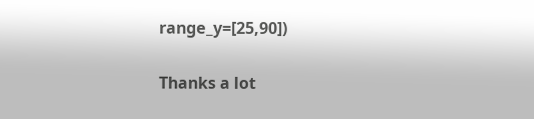range_y=[25,90])

Thanks a lot